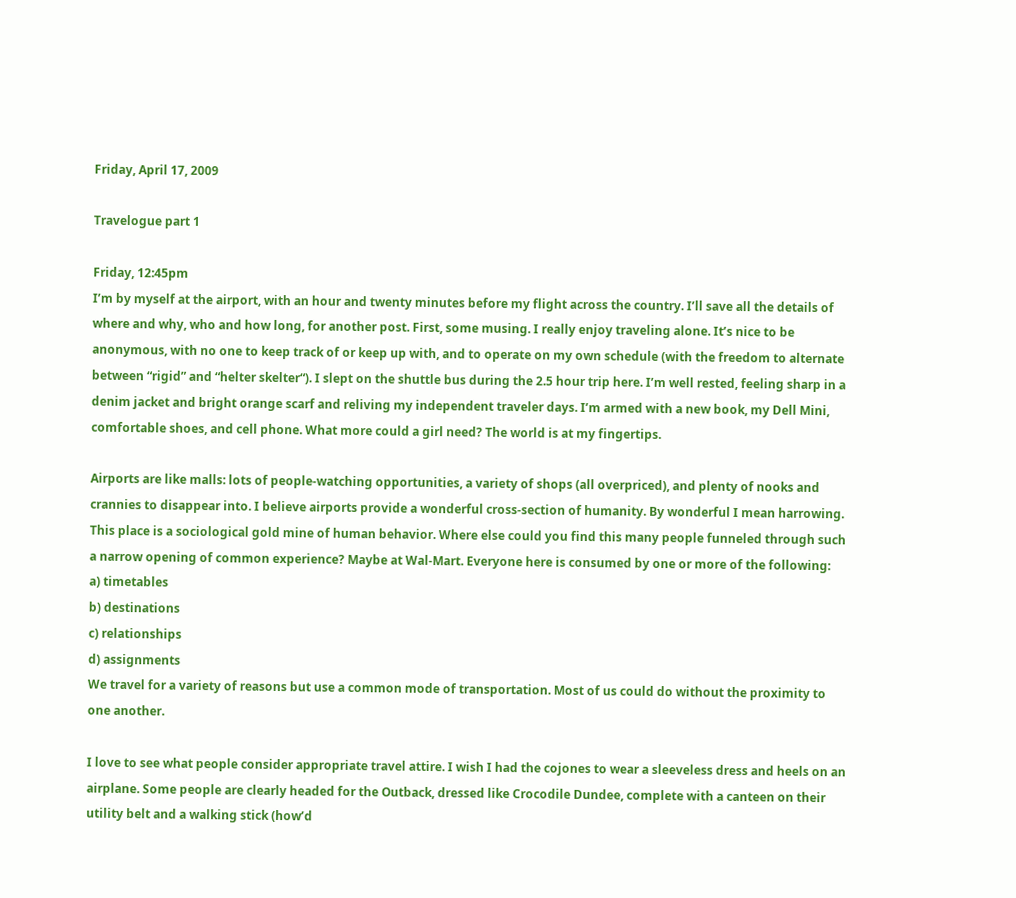Friday, April 17, 2009

Travelogue part 1

Friday, 12:45pm
I’m by myself at the airport, with an hour and twenty minutes before my flight across the country. I’ll save all the details of where and why, who and how long, for another post. First, some musing. I really enjoy traveling alone. It’s nice to be anonymous, with no one to keep track of or keep up with, and to operate on my own schedule (with the freedom to alternate between “rigid” and “helter skelter“). I slept on the shuttle bus during the 2.5 hour trip here. I’m well rested, feeling sharp in a denim jacket and bright orange scarf and reliving my independent traveler days. I’m armed with a new book, my Dell Mini, comfortable shoes, and cell phone. What more could a girl need? The world is at my fingertips.

Airports are like malls: lots of people-watching opportunities, a variety of shops (all overpriced), and plenty of nooks and crannies to disappear into. I believe airports provide a wonderful cross-section of humanity. By wonderful I mean harrowing. This place is a sociological gold mine of human behavior. Where else could you find this many people funneled through such a narrow opening of common experience? Maybe at Wal-Mart. Everyone here is consumed by one or more of the following:
a) timetables
b) destinations
c) relationships
d) assignments
We travel for a variety of reasons but use a common mode of transportation. Most of us could do without the proximity to one another.

I love to see what people consider appropriate travel attire. I wish I had the cojones to wear a sleeveless dress and heels on an airplane. Some people are clearly headed for the Outback, dressed like Crocodile Dundee, complete with a canteen on their utility belt and a walking stick (how’d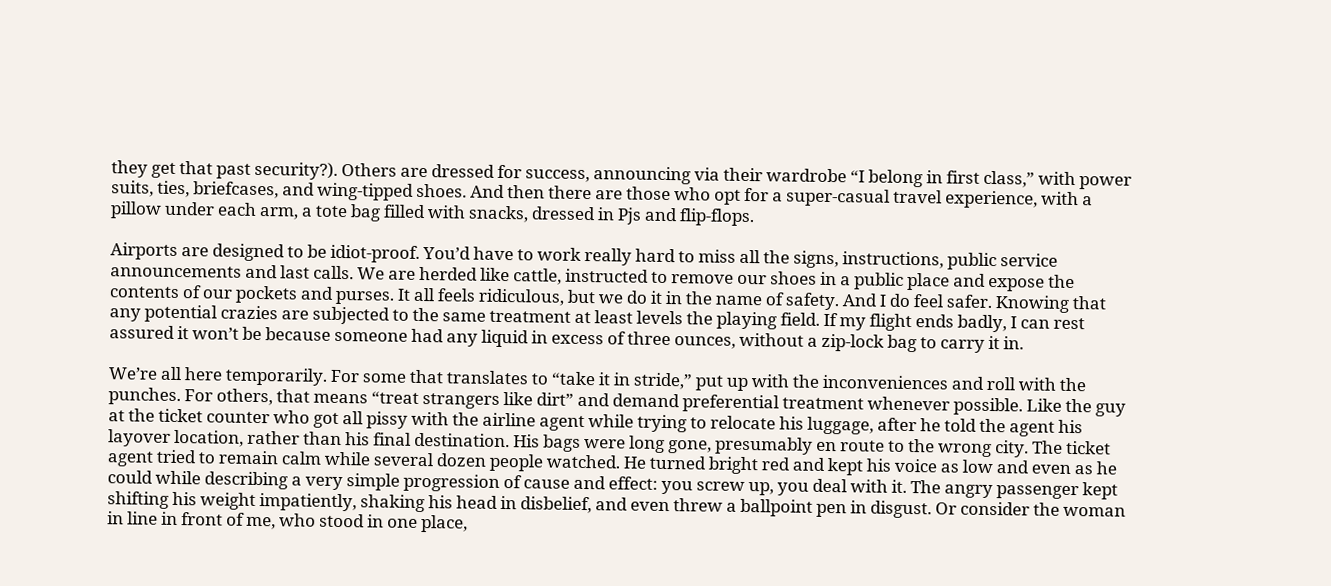they get that past security?). Others are dressed for success, announcing via their wardrobe “I belong in first class,” with power suits, ties, briefcases, and wing-tipped shoes. And then there are those who opt for a super-casual travel experience, with a pillow under each arm, a tote bag filled with snacks, dressed in Pjs and flip-flops.

Airports are designed to be idiot-proof. You’d have to work really hard to miss all the signs, instructions, public service announcements and last calls. We are herded like cattle, instructed to remove our shoes in a public place and expose the contents of our pockets and purses. It all feels ridiculous, but we do it in the name of safety. And I do feel safer. Knowing that any potential crazies are subjected to the same treatment at least levels the playing field. If my flight ends badly, I can rest assured it won’t be because someone had any liquid in excess of three ounces, without a zip-lock bag to carry it in.

We’re all here temporarily. For some that translates to “take it in stride,” put up with the inconveniences and roll with the punches. For others, that means “treat strangers like dirt” and demand preferential treatment whenever possible. Like the guy at the ticket counter who got all pissy with the airline agent while trying to relocate his luggage, after he told the agent his layover location, rather than his final destination. His bags were long gone, presumably en route to the wrong city. The ticket agent tried to remain calm while several dozen people watched. He turned bright red and kept his voice as low and even as he could while describing a very simple progression of cause and effect: you screw up, you deal with it. The angry passenger kept shifting his weight impatiently, shaking his head in disbelief, and even threw a ballpoint pen in disgust. Or consider the woman in line in front of me, who stood in one place,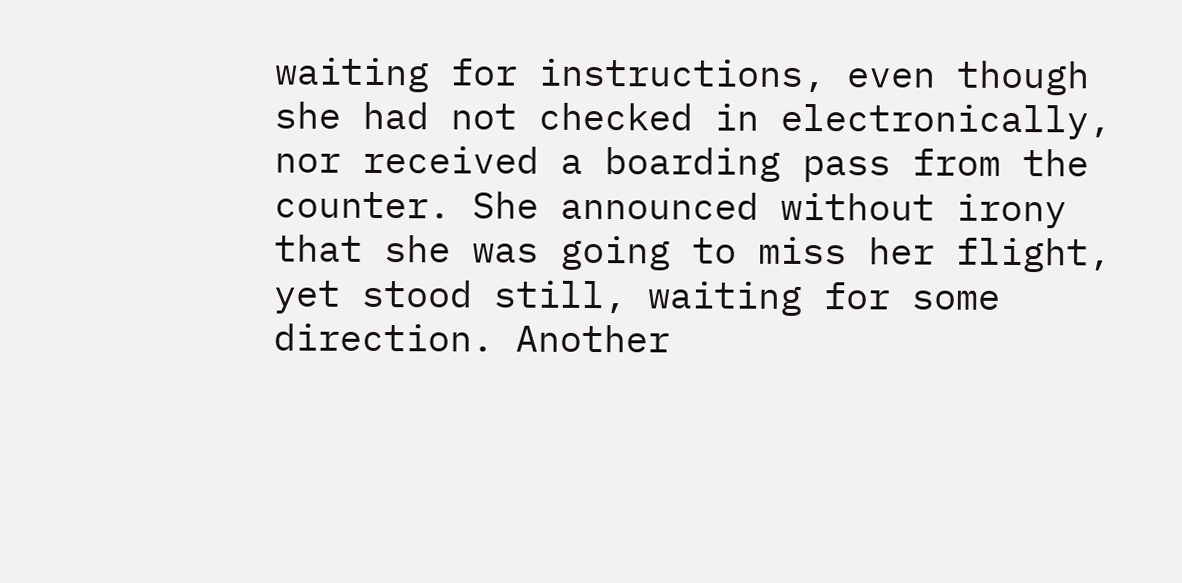waiting for instructions, even though she had not checked in electronically, nor received a boarding pass from the counter. She announced without irony that she was going to miss her flight, yet stood still, waiting for some direction. Another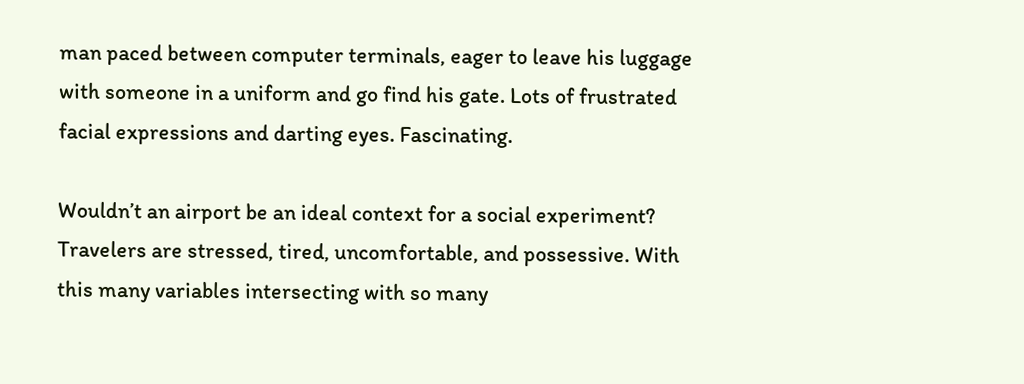man paced between computer terminals, eager to leave his luggage with someone in a uniform and go find his gate. Lots of frustrated facial expressions and darting eyes. Fascinating.

Wouldn’t an airport be an ideal context for a social experiment? Travelers are stressed, tired, uncomfortable, and possessive. With this many variables intersecting with so many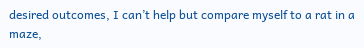desired outcomes, I can’t help but compare myself to a rat in a maze,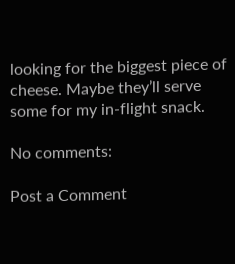looking for the biggest piece of cheese. Maybe they’ll serve some for my in-flight snack.

No comments:

Post a Comment